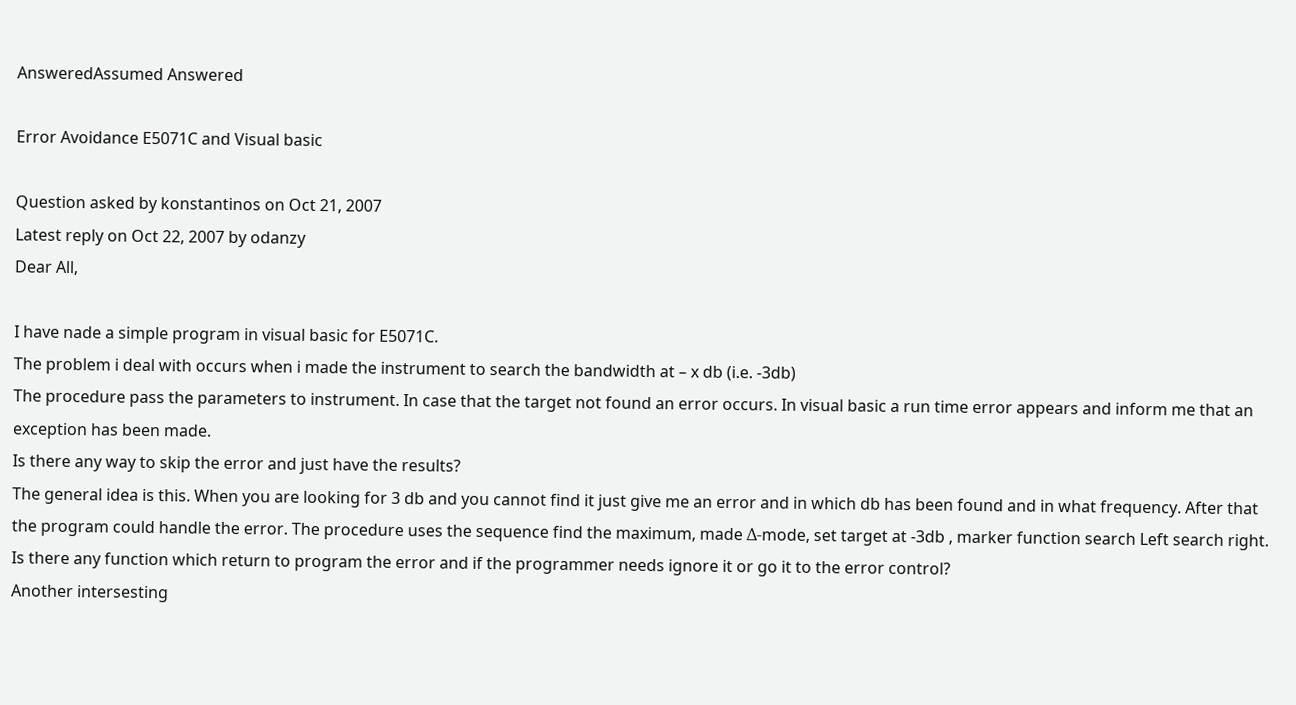AnsweredAssumed Answered

Error Avoidance E5071C and Visual basic

Question asked by konstantinos on Oct 21, 2007
Latest reply on Oct 22, 2007 by odanzy
Dear All,

I have nade a simple program in visual basic for E5071C.
The problem i deal with occurs when i made the instrument to search the bandwidth at – x db (i.e. -3db)
The procedure pass the parameters to instrument. In case that the target not found an error occurs. In visual basic a run time error appears and inform me that an exception has been made.
Is there any way to skip the error and just have the results?
The general idea is this. When you are looking for 3 db and you cannot find it just give me an error and in which db has been found and in what frequency. After that the program could handle the error. The procedure uses the sequence find the maximum, made Δ-mode, set target at -3db , marker function search Left search right.
Is there any function which return to program the error and if the programmer needs ignore it or go it to the error control?
Another intersesting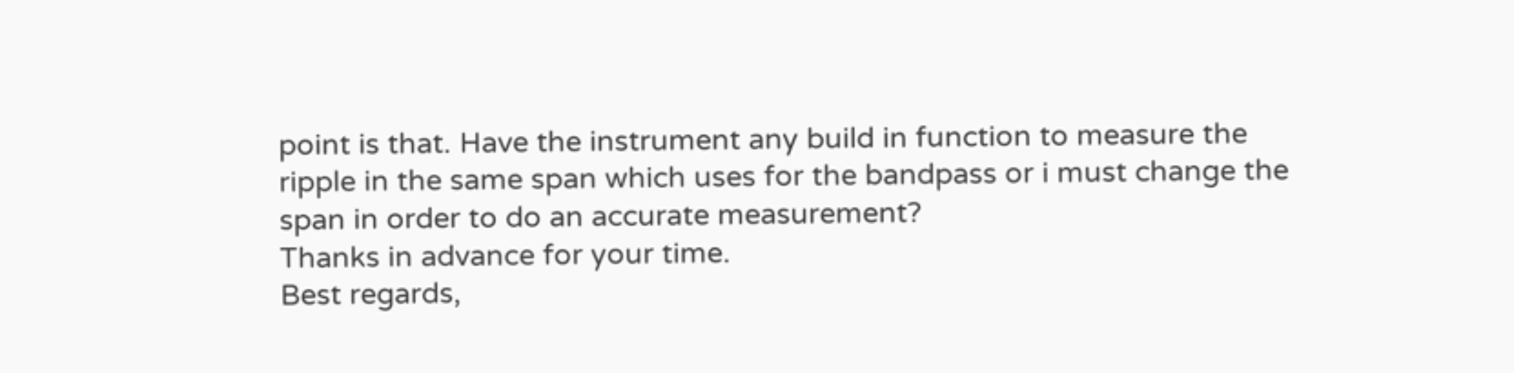point is that. Have the instrument any build in function to measure the ripple in the same span which uses for the bandpass or i must change the span in order to do an accurate measurement?
Thanks in advance for your time.
Best regards,